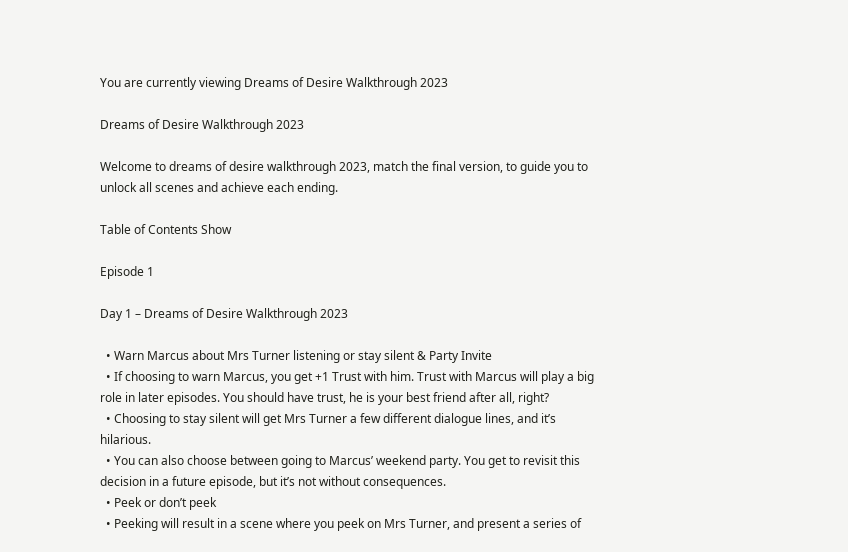You are currently viewing Dreams of Desire Walkthrough 2023

Dreams of Desire Walkthrough 2023

Welcome to dreams of desire walkthrough 2023, match the final version, to guide you to unlock all scenes and achieve each ending.

Table of Contents Show

Episode 1

Day 1 – Dreams of Desire Walkthrough 2023

  • Warn Marcus about Mrs Turner listening or stay silent & Party Invite
  • If choosing to warn Marcus, you get +1 Trust with him. Trust with Marcus will play a big role in later episodes. You should have trust, he is your best friend after all, right?
  • Choosing to stay silent will get Mrs Turner a few different dialogue lines, and it’s hilarious.
  • You can also choose between going to Marcus’ weekend party. You get to revisit this decision in a future episode, but it’s not without consequences.
  • Peek or don’t peek
  • Peeking will result in a scene where you peek on Mrs Turner, and present a series of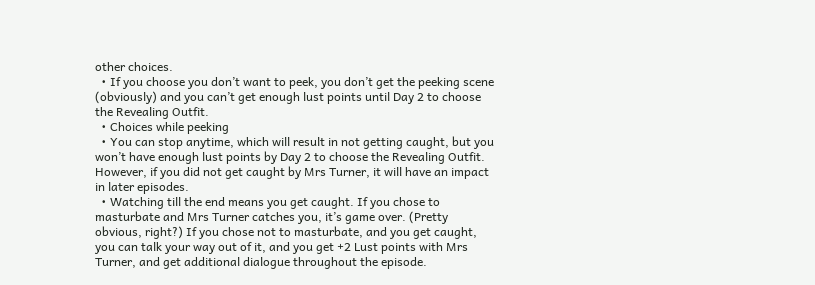other choices.
  • If you choose you don’t want to peek, you don’t get the peeking scene (obviously) and you can’t get enough lust points until Day 2 to choose the Revealing Outfit.
  • Choices while peeking
  • You can stop anytime, which will result in not getting caught, but you won’t have enough lust points by Day 2 to choose the Revealing Outfit. However, if you did not get caught by Mrs Turner, it will have an impact in later episodes.
  • Watching till the end means you get caught. If you chose to masturbate and Mrs Turner catches you, it’s game over. (Pretty obvious, right?) If you chose not to masturbate, and you get caught, you can talk your way out of it, and you get +2 Lust points with Mrs Turner, and get additional dialogue throughout the episode.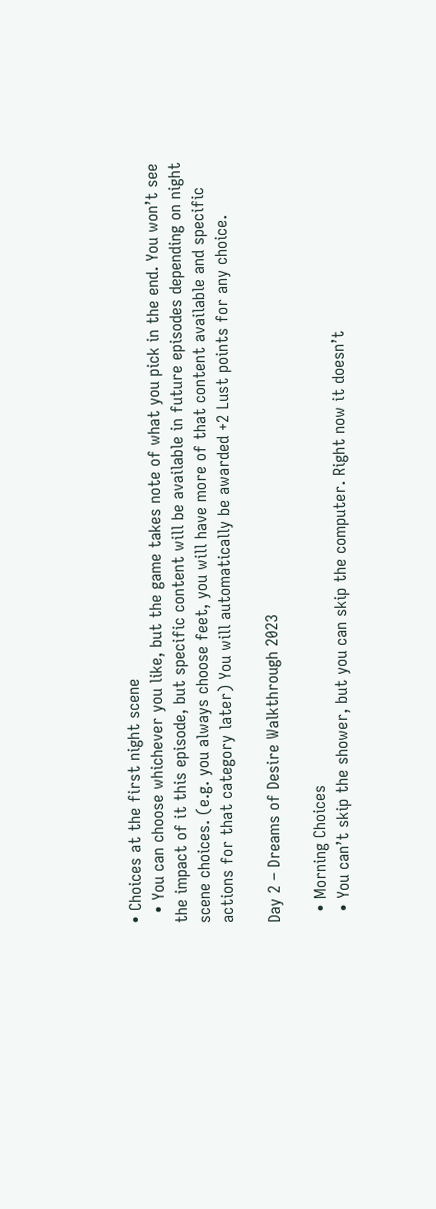• Choices at the first night scene
  • You can choose whichever you like, but the game takes note of what you pick in the end. You won’t see the impact of it this episode, but specific content will be available in future episodes depending on night scene choices. (e.g. you always choose feet, you will have more of that content available and specific actions for that category later) You will automatically be awarded +2 Lust points for any choice.

Day 2 – Dreams of Desire Walkthrough 2023

  • Morning Choices
  • You can’t skip the shower, but you can skip the computer. Right now it doesn’t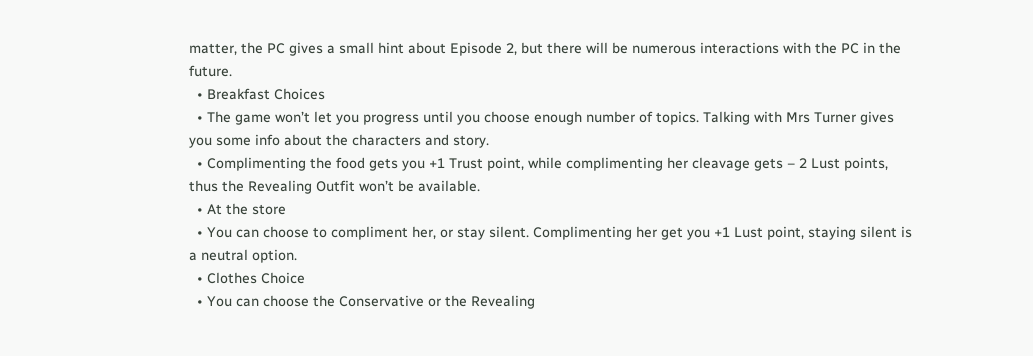matter, the PC gives a small hint about Episode 2, but there will be numerous interactions with the PC in the future.
  • Breakfast Choices
  • The game won’t let you progress until you choose enough number of topics. Talking with Mrs Turner gives you some info about the characters and story.
  • Complimenting the food gets you +1 Trust point, while complimenting her cleavage gets – 2 Lust points, thus the Revealing Outfit won’t be available.
  • At the store
  • You can choose to compliment her, or stay silent. Complimenting her get you +1 Lust point, staying silent is a neutral option.
  • Clothes Choice
  • You can choose the Conservative or the Revealing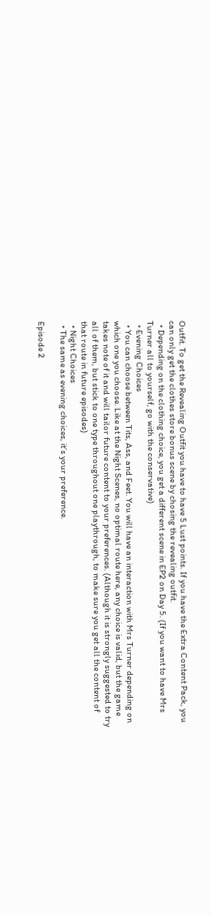Outfit. To get the Revealing Outfit you have to have 5 Lust points. If you have the Extra Content Pack, you can only get the clothes store bonus scene by chosing the revealing outfit.
  • Depending on the clothing choice, you get a different scene in EP2 on Day 5. (If you want to have Mrs Turner all to yourself, go with the conservative)
  • Evening Choices
  • You can choose between Tits, Ass, and Feet. You will have an interaction with Mrs Turner depending on which one you choose. Like at the Night Scenes, no optimal route here, any choice is valid, but the game takes note of it and will tailor future content to your preferences. (Although it is strongly suggested to try all of them, but stick to one type throughout one playthrough, to make sure you get all the content of that route in future episodes)
  • Night Choices
  • The same as evening choices, it’s your preference.

Episode 2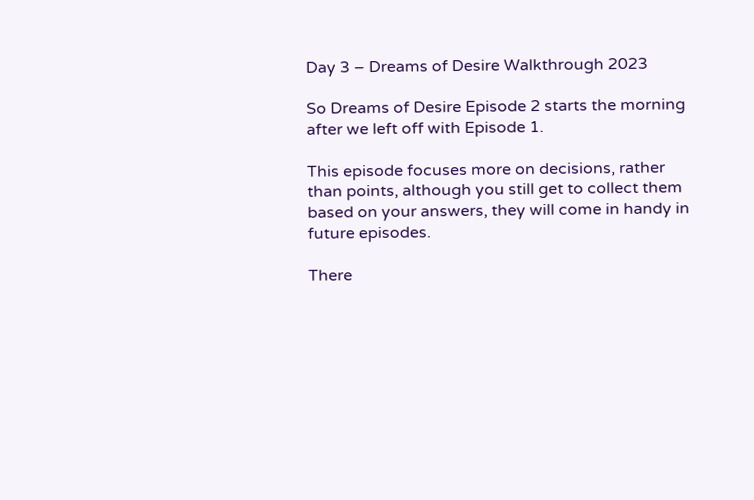Day 3 – Dreams of Desire Walkthrough 2023

So Dreams of Desire Episode 2 starts the morning after we left off with Episode 1.

This episode focuses more on decisions, rather than points, although you still get to collect them based on your answers, they will come in handy in future episodes.

There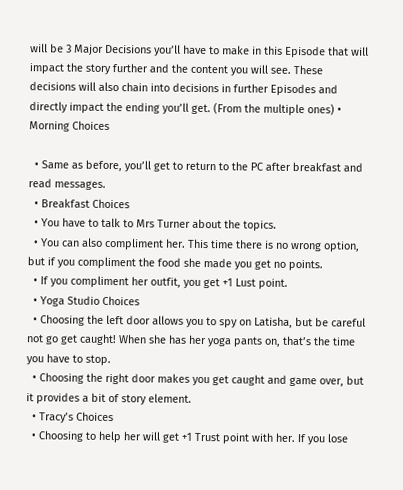will be 3 Major Decisions you’ll have to make in this Episode that will impact the story further and the content you will see. These decisions will also chain into decisions in further Episodes and directly impact the ending you’ll get. (From the multiple ones) • Morning Choices

  • Same as before, you’ll get to return to the PC after breakfast and read messages.
  • Breakfast Choices
  • You have to talk to Mrs Turner about the topics.
  • You can also compliment her. This time there is no wrong option, but if you compliment the food she made you get no points.
  • If you compliment her outfit, you get +1 Lust point.
  • Yoga Studio Choices
  • Choosing the left door allows you to spy on Latisha, but be careful not go get caught! When she has her yoga pants on, that’s the time you have to stop.
  • Choosing the right door makes you get caught and game over, but it provides a bit of story element.
  • Tracy’s Choices
  • Choosing to help her will get +1 Trust point with her. If you lose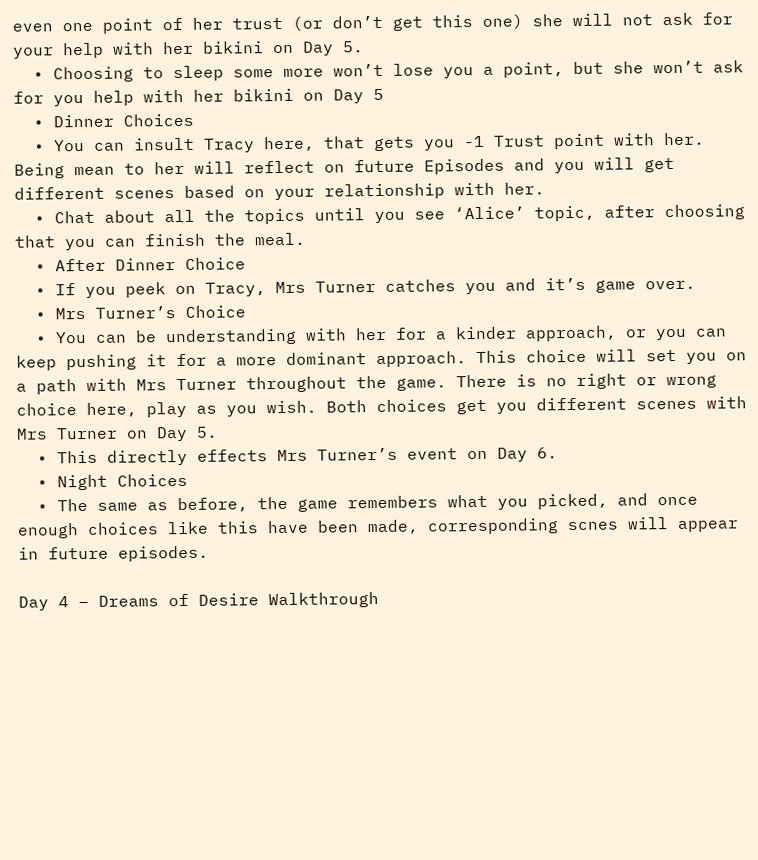even one point of her trust (or don’t get this one) she will not ask for your help with her bikini on Day 5.
  • Choosing to sleep some more won’t lose you a point, but she won’t ask for you help with her bikini on Day 5
  • Dinner Choices
  • You can insult Tracy here, that gets you -1 Trust point with her. Being mean to her will reflect on future Episodes and you will get different scenes based on your relationship with her.
  • Chat about all the topics until you see ‘Alice’ topic, after choosing that you can finish the meal.
  • After Dinner Choice
  • If you peek on Tracy, Mrs Turner catches you and it’s game over.
  • Mrs Turner’s Choice
  • You can be understanding with her for a kinder approach, or you can keep pushing it for a more dominant approach. This choice will set you on a path with Mrs Turner throughout the game. There is no right or wrong choice here, play as you wish. Both choices get you different scenes with Mrs Turner on Day 5.
  • This directly effects Mrs Turner’s event on Day 6.
  • Night Choices
  • The same as before, the game remembers what you picked, and once enough choices like this have been made, corresponding scnes will appear in future episodes.

Day 4 – Dreams of Desire Walkthrough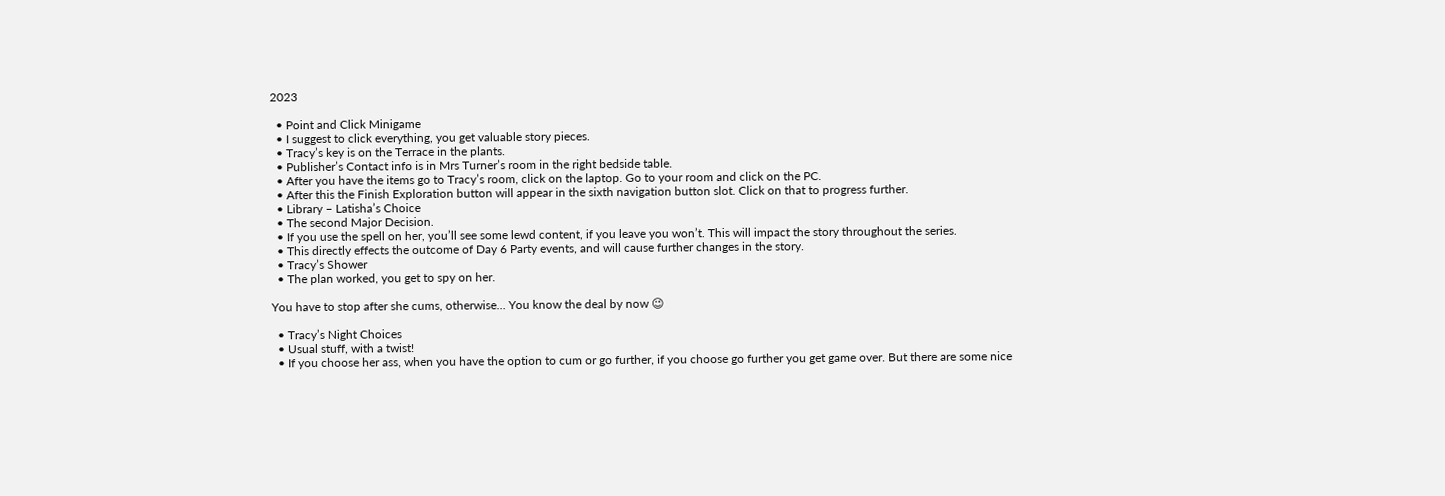2023

  • Point and Click Minigame
  • I suggest to click everything, you get valuable story pieces.
  • Tracy’s key is on the Terrace in the plants.
  • Publisher’s Contact info is in Mrs Turner’s room in the right bedside table.
  • After you have the items go to Tracy’s room, click on the laptop. Go to your room and click on the PC.
  • After this the Finish Exploration button will appear in the sixth navigation button slot. Click on that to progress further.
  • Library – Latisha’s Choice
  • The second Major Decision.
  • If you use the spell on her, you’ll see some lewd content, if you leave you won’t. This will impact the story throughout the series.
  • This directly effects the outcome of Day 6 Party events, and will cause further changes in the story.
  • Tracy’s Shower
  • The plan worked, you get to spy on her.

You have to stop after she cums, otherwise… You know the deal by now 😉

  • Tracy’s Night Choices
  • Usual stuff, with a twist!
  • If you choose her ass, when you have the option to cum or go further, if you choose go further you get game over. But there are some nice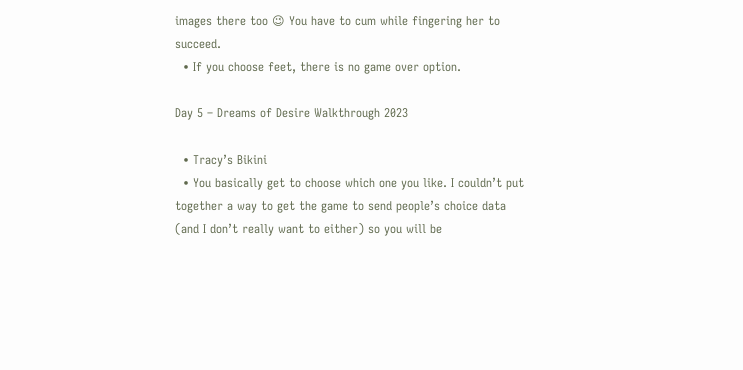images there too 😉 You have to cum while fingering her to succeed.
  • If you choose feet, there is no game over option.

Day 5 – Dreams of Desire Walkthrough 2023

  • Tracy’s Bikini
  • You basically get to choose which one you like. I couldn’t put together a way to get the game to send people’s choice data (and I don’t really want to either) so you will be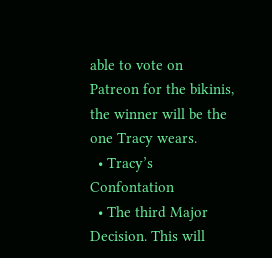able to vote on Patreon for the bikinis, the winner will be the one Tracy wears.
  • Tracy’s Confontation
  • The third Major Decision. This will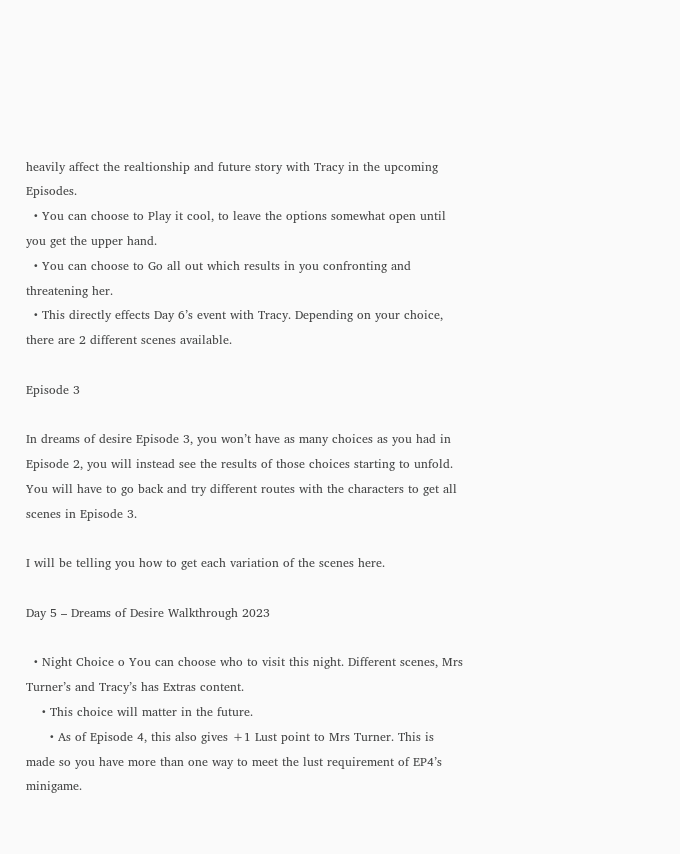heavily affect the realtionship and future story with Tracy in the upcoming Episodes.
  • You can choose to Play it cool, to leave the options somewhat open until you get the upper hand.
  • You can choose to Go all out which results in you confronting and threatening her.
  • This directly effects Day 6’s event with Tracy. Depending on your choice, there are 2 different scenes available.

Episode 3

In dreams of desire Episode 3, you won’t have as many choices as you had in Episode 2, you will instead see the results of those choices starting to unfold. You will have to go back and try different routes with the characters to get all scenes in Episode 3.

I will be telling you how to get each variation of the scenes here.

Day 5 – Dreams of Desire Walkthrough 2023

  • Night Choice o You can choose who to visit this night. Different scenes, Mrs Turner’s and Tracy’s has Extras content.
    • This choice will matter in the future.
      • As of Episode 4, this also gives +1 Lust point to Mrs Turner. This is made so you have more than one way to meet the lust requirement of EP4’s minigame.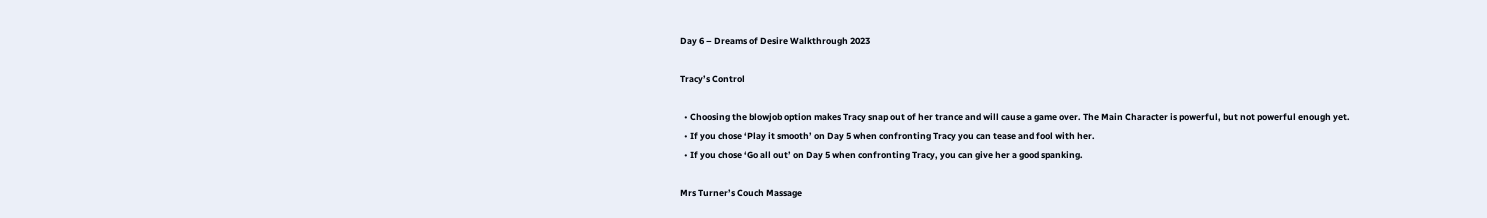Day 6 – Dreams of Desire Walkthrough 2023

Tracy’s Control

  • Choosing the blowjob option makes Tracy snap out of her trance and will cause a game over. The Main Character is powerful, but not powerful enough yet.
  • If you chose ‘Play it smooth’ on Day 5 when confronting Tracy you can tease and fool with her.
  • If you chose ‘Go all out’ on Day 5 when confronting Tracy, you can give her a good spanking.

Mrs Turner’s Couch Massage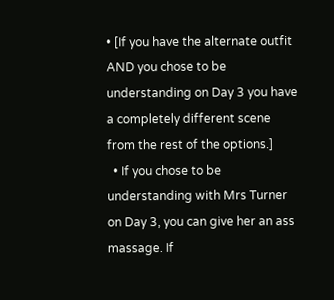• [If you have the alternate outfit AND you chose to be understanding on Day 3 you have a completely different scene from the rest of the options.]
  • If you chose to be understanding with Mrs Turner on Day 3, you can give her an ass massage. If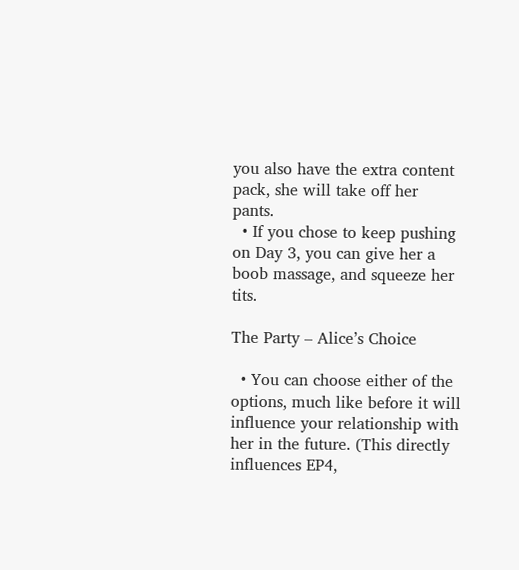you also have the extra content pack, she will take off her pants.
  • If you chose to keep pushing on Day 3, you can give her a boob massage, and squeeze her tits.

The Party – Alice’s Choice

  • You can choose either of the options, much like before it will influence your relationship with her in the future. (This directly influences EP4,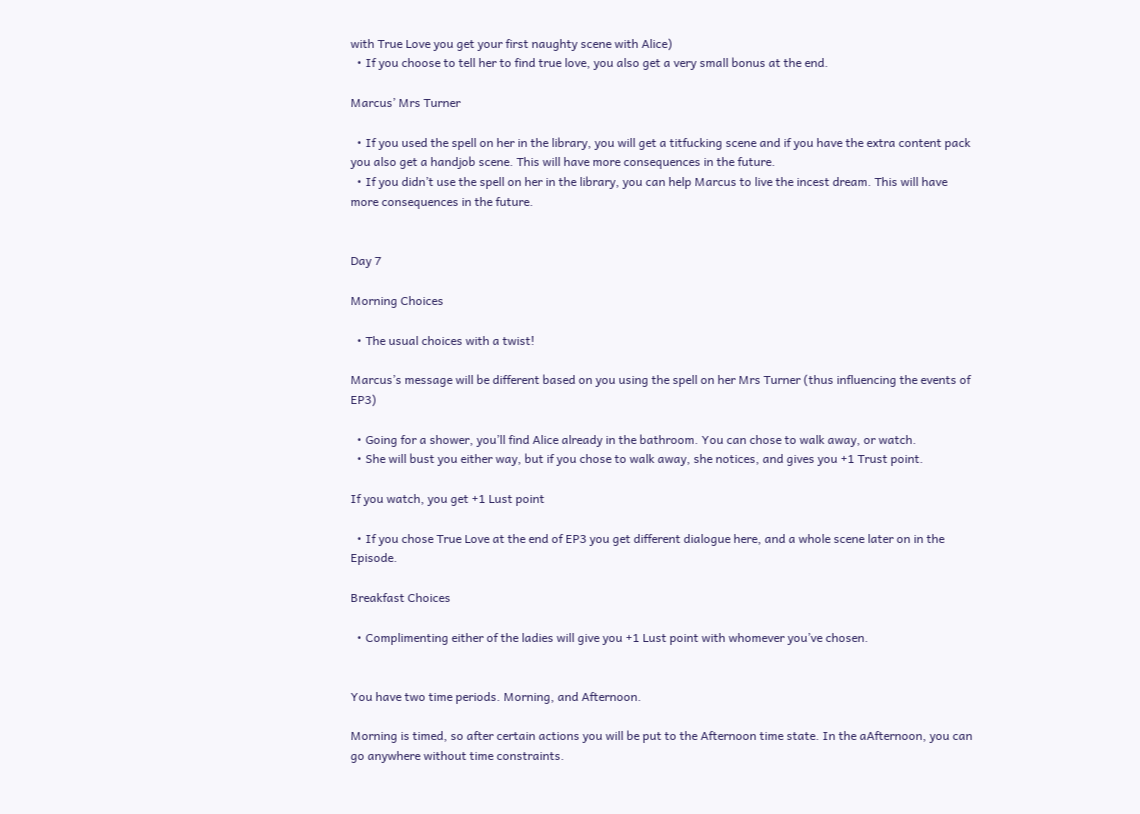with True Love you get your first naughty scene with Alice)
  • If you choose to tell her to find true love, you also get a very small bonus at the end.

Marcus’ Mrs Turner

  • If you used the spell on her in the library, you will get a titfucking scene and if you have the extra content pack you also get a handjob scene. This will have more consequences in the future.
  • If you didn’t use the spell on her in the library, you can help Marcus to live the incest dream. This will have more consequences in the future.


Day 7

Morning Choices

  • The usual choices with a twist!

Marcus’s message will be different based on you using the spell on her Mrs Turner (thus influencing the events of EP3)

  • Going for a shower, you’ll find Alice already in the bathroom. You can chose to walk away, or watch.
  • She will bust you either way, but if you chose to walk away, she notices, and gives you +1 Trust point.

If you watch, you get +1 Lust point

  • If you chose True Love at the end of EP3 you get different dialogue here, and a whole scene later on in the Episode.

Breakfast Choices

  • Complimenting either of the ladies will give you +1 Lust point with whomever you’ve chosen.


You have two time periods. Morning, and Afternoon.

Morning is timed, so after certain actions you will be put to the Afternoon time state. In the aAfternoon, you can go anywhere without time constraints.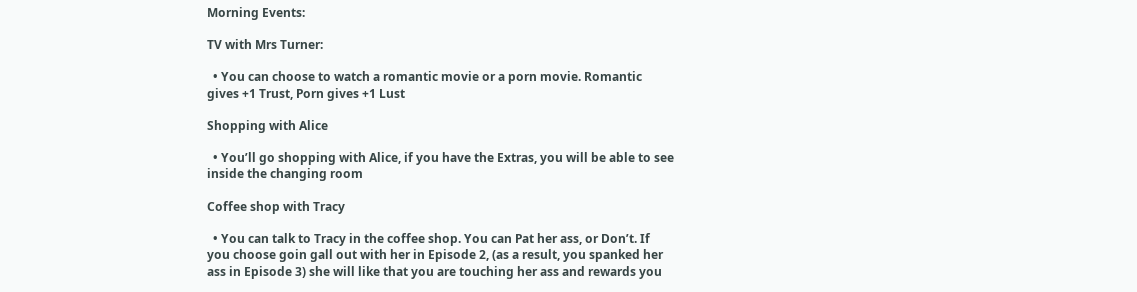Morning Events:

TV with Mrs Turner:

  • You can choose to watch a romantic movie or a porn movie. Romantic gives +1 Trust, Porn gives +1 Lust

Shopping with Alice

  • You’ll go shopping with Alice, if you have the Extras, you will be able to see inside the changing room

Coffee shop with Tracy

  • You can talk to Tracy in the coffee shop. You can Pat her ass, or Don’t. If you choose goin gall out with her in Episode 2, (as a result, you spanked her ass in Episode 3) she will like that you are touching her ass and rewards you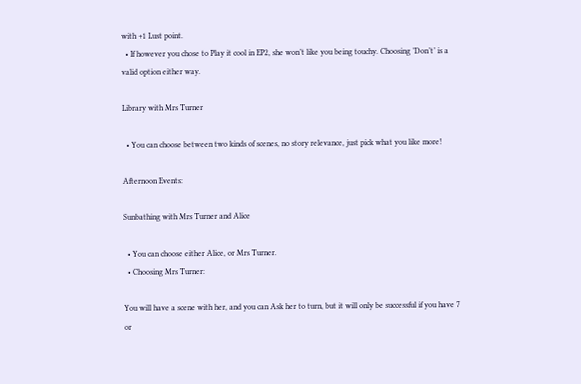with +1 Lust point.
  • If however you chose to Play it cool in EP2, she won’t like you being touchy. Choosing ’Don’t’ is a valid option either way.

Library with Mrs Turner

  • You can choose between two kinds of scenes, no story relevance, just pick what you like more!

Afternoon Events:

Sunbathing with Mrs Turner and Alice

  • You can choose either Alice, or Mrs Turner.
  • Choosing Mrs Turner:

You will have a scene with her, and you can Ask her to turn, but it will only be successful if you have 7 or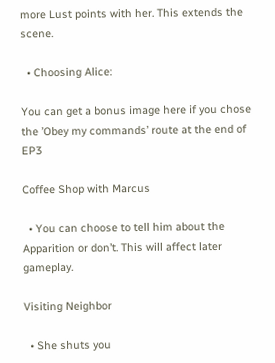more Lust points with her. This extends the scene.

  • Choosing Alice:

You can get a bonus image here if you chose the ’Obey my commands’ route at the end of EP3

Coffee Shop with Marcus

  • You can choose to tell him about the Apparition or don’t. This will affect later gameplay.

Visiting Neighbor

  • She shuts you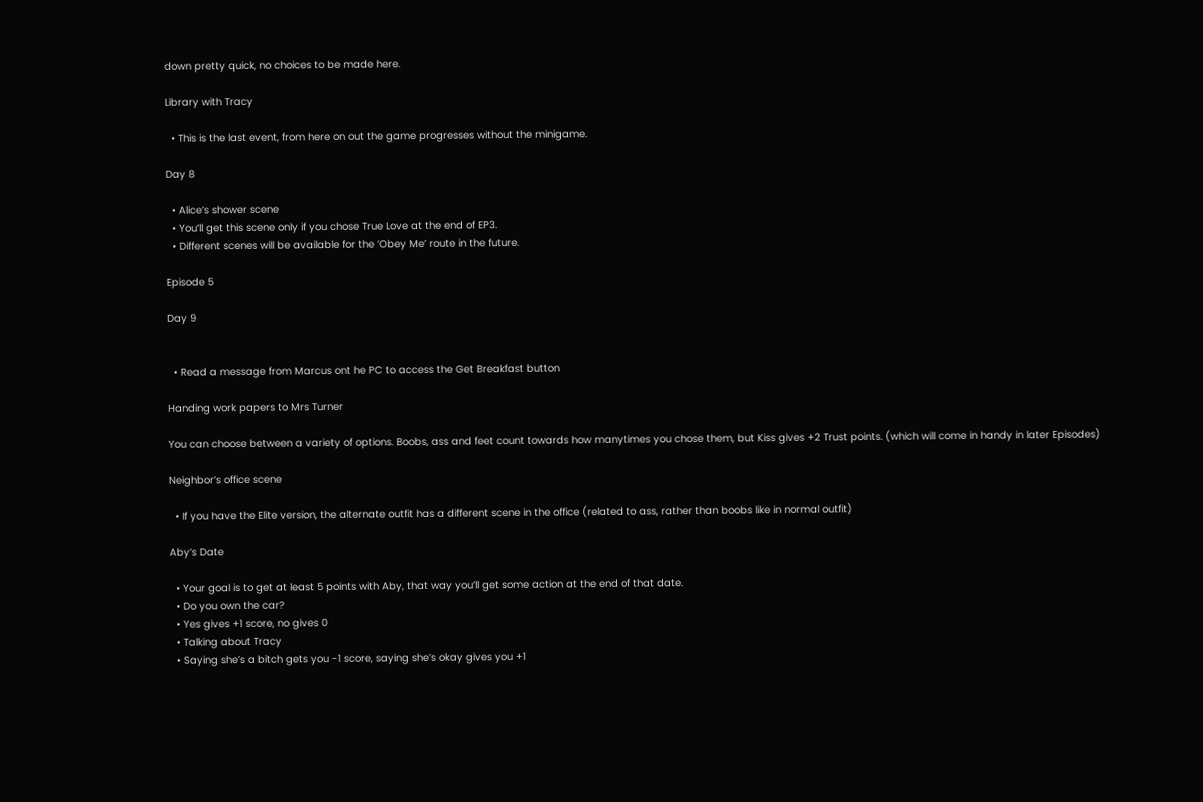down pretty quick, no choices to be made here.

Library with Tracy

  • This is the last event, from here on out the game progresses without the minigame.

Day 8

  • Alice’s shower scene
  • You’ll get this scene only if you chose True Love at the end of EP3.
  • Different scenes will be available for the ’Obey Me’ route in the future.

Episode 5

Day 9


  • Read a message from Marcus ont he PC to access the Get Breakfast button

Handing work papers to Mrs Turner

You can choose between a variety of options. Boobs, ass and feet count towards how manytimes you chose them, but Kiss gives +2 Trust points. (which will come in handy in later Episodes)

Neighbor’s office scene

  • If you have the Elite version, the alternate outfit has a different scene in the office (related to ass, rather than boobs like in normal outfit)

Aby’s Date

  • Your goal is to get at least 5 points with Aby, that way you’ll get some action at the end of that date.
  • Do you own the car?
  • Yes gives +1 score, no gives 0
  • Talking about Tracy
  • Saying she’s a bitch gets you -1 score, saying she’s okay gives you +1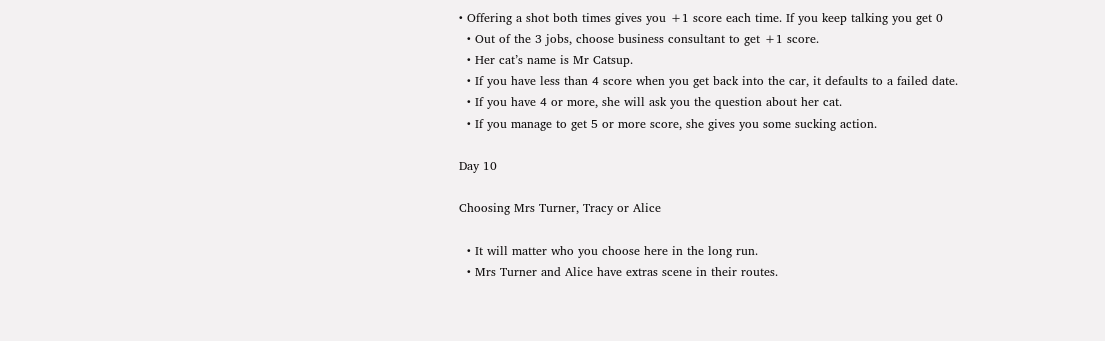• Offering a shot both times gives you +1 score each time. If you keep talking you get 0
  • Out of the 3 jobs, choose business consultant to get +1 score.
  • Her cat’s name is Mr Catsup.
  • If you have less than 4 score when you get back into the car, it defaults to a failed date.
  • If you have 4 or more, she will ask you the question about her cat.
  • If you manage to get 5 or more score, she gives you some sucking action.

Day 10

Choosing Mrs Turner, Tracy or Alice

  • It will matter who you choose here in the long run.
  • Mrs Turner and Alice have extras scene in their routes.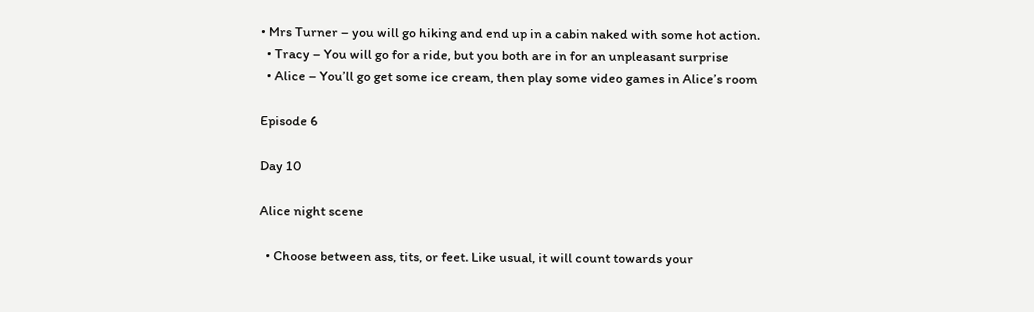• Mrs Turner – you will go hiking and end up in a cabin naked with some hot action.
  • Tracy – You will go for a ride, but you both are in for an unpleasant surprise
  • Alice – You’ll go get some ice cream, then play some video games in Alice’s room

Episode 6

Day 10

Alice night scene

  • Choose between ass, tits, or feet. Like usual, it will count towards your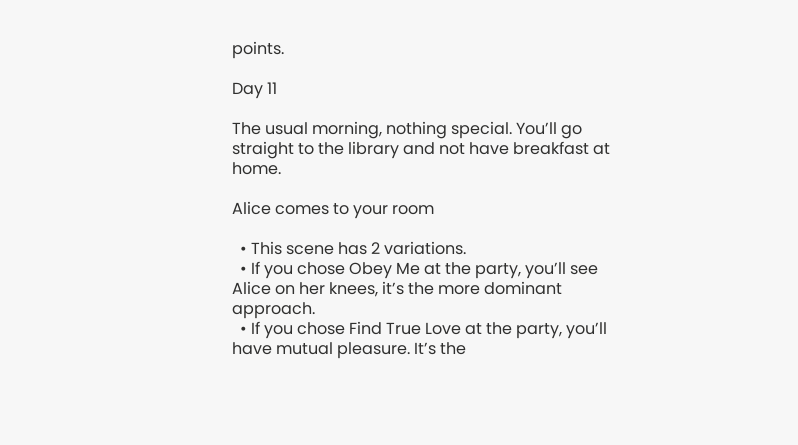points.

Day 11

The usual morning, nothing special. You’ll go straight to the library and not have breakfast at home.

Alice comes to your room

  • This scene has 2 variations.
  • If you chose Obey Me at the party, you’ll see Alice on her knees, it’s the more dominant approach.
  • If you chose Find True Love at the party, you’ll have mutual pleasure. It’s the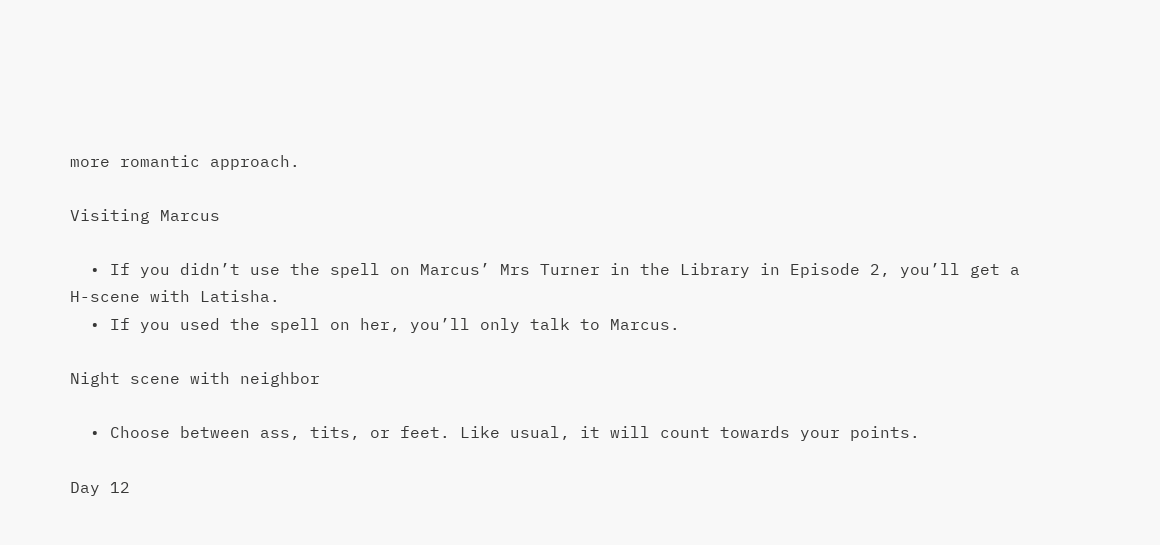more romantic approach.

Visiting Marcus

  • If you didn’t use the spell on Marcus’ Mrs Turner in the Library in Episode 2, you’ll get a H-scene with Latisha.
  • If you used the spell on her, you’ll only talk to Marcus.

Night scene with neighbor

  • Choose between ass, tits, or feet. Like usual, it will count towards your points.

Day 12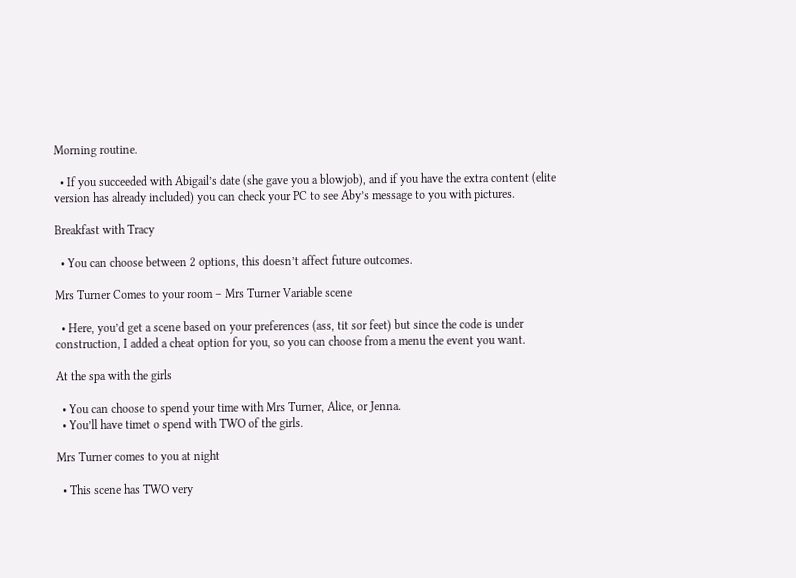Morning routine.

  • If you succeeded with Abigail’s date (she gave you a blowjob), and if you have the extra content (elite version has already included) you can check your PC to see Aby’s message to you with pictures.

Breakfast with Tracy

  • You can choose between 2 options, this doesn’t affect future outcomes.

Mrs Turner Comes to your room – Mrs Turner Variable scene

  • Here, you’d get a scene based on your preferences (ass, tit sor feet) but since the code is under construction, I added a cheat option for you, so you can choose from a menu the event you want.

At the spa with the girls

  • You can choose to spend your time with Mrs Turner, Alice, or Jenna.
  • You’ll have timet o spend with TWO of the girls.

Mrs Turner comes to you at night

  • This scene has TWO very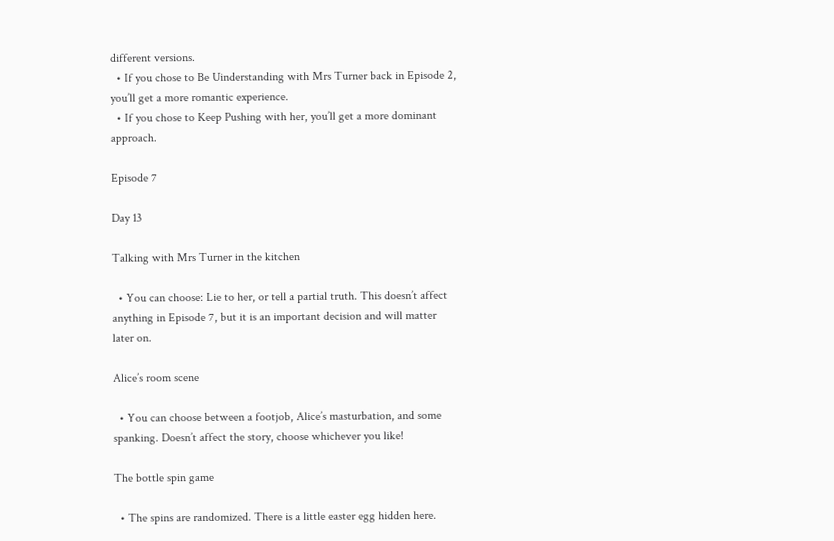different versions.
  • If you chose to Be Uinderstanding with Mrs Turner back in Episode 2, you’ll get a more romantic experience.
  • If you chose to Keep Pushing with her, you’ll get a more dominant approach.

Episode 7

Day 13

Talking with Mrs Turner in the kitchen

  • You can choose: Lie to her, or tell a partial truth. This doesn’t affect anything in Episode 7, but it is an important decision and will matter later on.

Alice’s room scene

  • You can choose between a footjob, Alice’s masturbation, and some spanking. Doesn’t affect the story, choose whichever you like!

The bottle spin game

  • The spins are randomized. There is a little easter egg hidden here.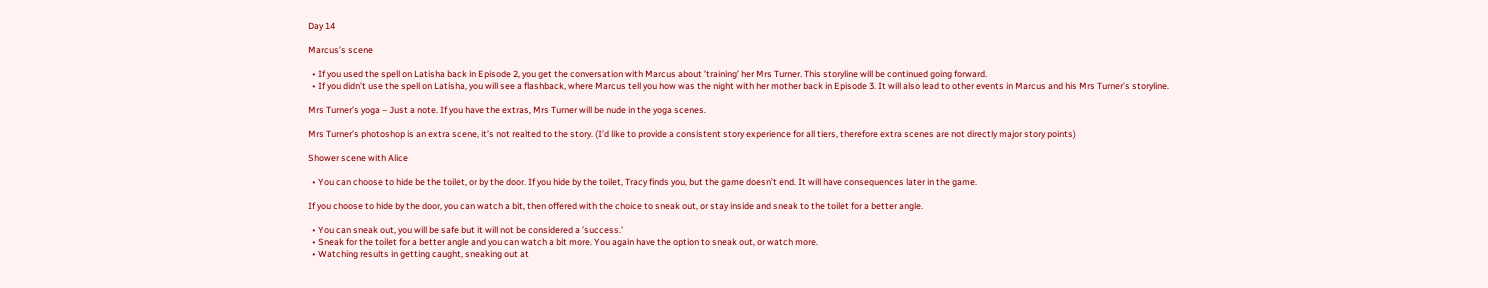Day 14

Marcus’s scene

  • If you used the spell on Latisha back in Episode 2, you get the conversation with Marcus about ’training’ her Mrs Turner. This storyline will be continued going forward.
  • If you didn’t use the spell on Latisha, you will see a flashback, where Marcus tell you how was the night with her mother back in Episode 3. It will also lead to other events in Marcus and his Mrs Turner’s storyline.

Mrs Turner’s yoga – Just a note. If you have the extras, Mrs Turner will be nude in the yoga scenes.

Mrs Turner’s photoshop is an extra scene, it’s not realted to the story. (I’d like to provide a consistent story experience for all tiers, therefore extra scenes are not directly major story points)

Shower scene with Alice

  • You can choose to hide be the toilet, or by the door. If you hide by the toilet, Tracy finds you, but the game doesn’t end. It will have consequences later in the game.

If you choose to hide by the door, you can watch a bit, then offered with the choice to sneak out, or stay inside and sneak to the toilet for a better angle.

  • You can sneak out, you will be safe but it will not be considered a ’success.’
  • Sneak for the toilet for a better angle and you can watch a bit more. You again have the option to sneak out, or watch more.
  • Watching results in getting caught, sneaking out at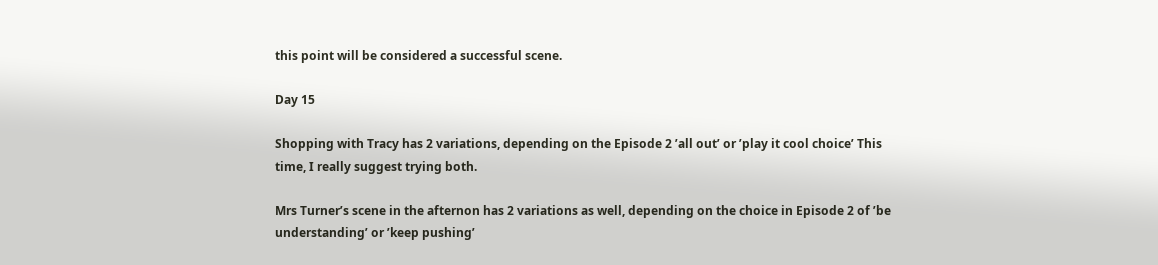this point will be considered a successful scene.

Day 15

Shopping with Tracy has 2 variations, depending on the Episode 2 ’all out’ or ’play it cool choice’ This time, I really suggest trying both.

Mrs Turner’s scene in the afternon has 2 variations as well, depending on the choice in Episode 2 of ’be understanding’ or ’keep pushing’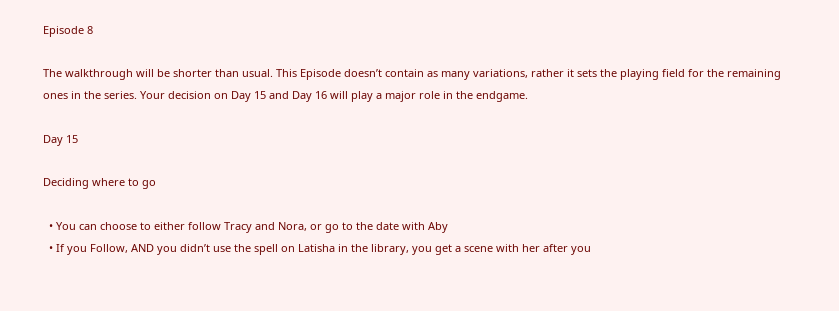Episode 8

The walkthrough will be shorter than usual. This Episode doesn’t contain as many variations, rather it sets the playing field for the remaining ones in the series. Your decision on Day 15 and Day 16 will play a major role in the endgame.

Day 15

Deciding where to go

  • You can choose to either follow Tracy and Nora, or go to the date with Aby
  • If you Follow, AND you didn’t use the spell on Latisha in the library, you get a scene with her after you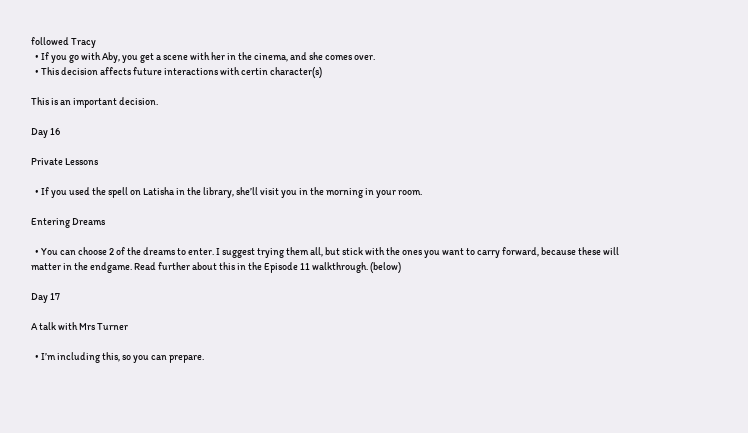followed Tracy
  • If you go with Aby, you get a scene with her in the cinema, and she comes over.
  • This decision affects future interactions with certin character(s)

This is an important decision.

Day 16

Private Lessons

  • If you used the spell on Latisha in the library, she’ll visit you in the morning in your room.

Entering Dreams

  • You can choose 2 of the dreams to enter. I suggest trying them all, but stick with the ones you want to carry forward, because these will matter in the endgame. Read further about this in the Episode 11 walkthrough. (below)

Day 17

A talk with Mrs Turner

  • I’m including this, so you can prepare.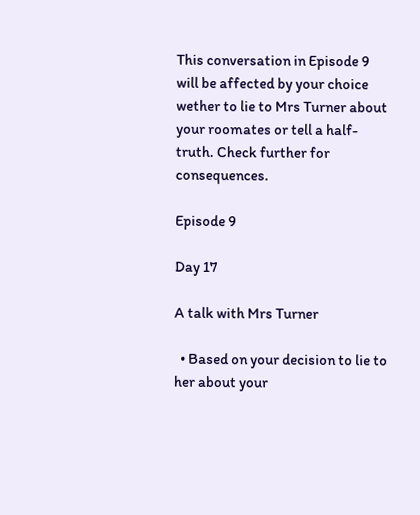This conversation in Episode 9 will be affected by your choice wether to lie to Mrs Turner about your roomates or tell a half-truth. Check further for consequences.

Episode 9

Day 17

A talk with Mrs Turner

  • Based on your decision to lie to her about your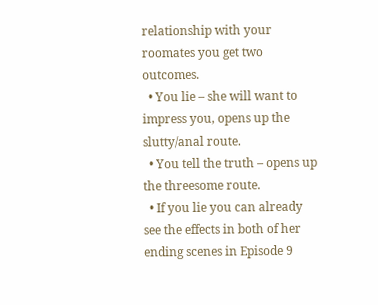relationship with your roomates you get two outcomes.
  • You lie – she will want to impress you, opens up the slutty/anal route.
  • You tell the truth – opens up the threesome route.
  • If you lie you can already see the effects in both of her ending scenes in Episode 9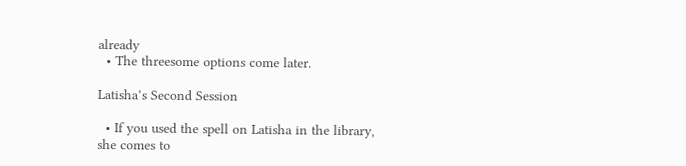already
  • The threesome options come later.

Latisha’s Second Session

  • If you used the spell on Latisha in the library, she comes to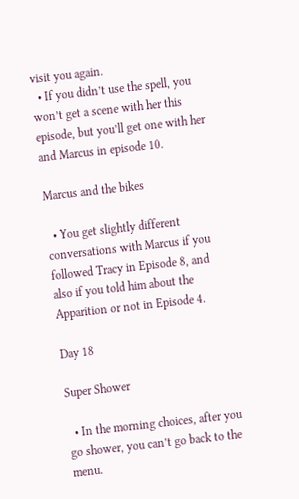visit you again.
  • If you didn’t use the spell, you won’t get a scene with her this episode, but you’ll get one with her and Marcus in episode 10.

Marcus and the bikes

  • You get slightly different conversations with Marcus if you followed Tracy in Episode 8, and also if you told him about the Apparition or not in Episode 4.

Day 18

Super Shower

  • In the morning choices, after you go shower, you can’t go back to the menu.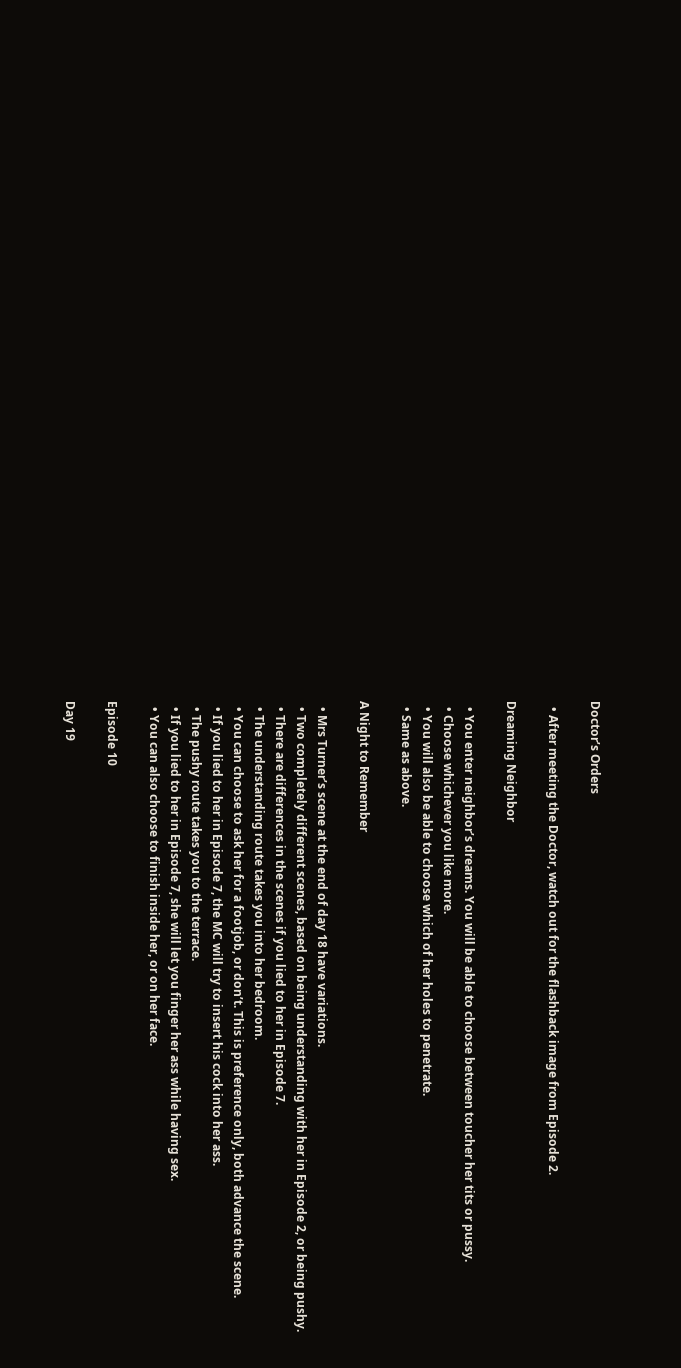Doctor’s Orders

  • After meeting the Doctor, watch out for the flashback image from Episode 2.

Dreaming Neighbor

  • You enter neighbor’s dreams. You will be able to choose between toucher her tits or pussy.
  • Choose whichever you like more.
  • You will also be able to choose which of her holes to penetrate.
  • Same as above.

A Night to Remember

  • Mrs Turner’s scene at the end of day 18 have variations.
  • Two completely different scenes, based on being understanding with her in Episode 2, or being pushy.
  • There are differences in the scenes if you lied to her in Episode 7.
  • The understanding route takes you into her bedroom.
  • You can choose to ask her for a footjob, or don’t. This is preference only, both advance the scene.
  • If you lied to her in Episode 7, the MC will try to insert his cock into her ass.
  • The pushy route takes you to the terrace.
  • If you lied to her in Episode 7, she will let you finger her ass while having sex.
  • You can also choose to finish inside her, or on her face.

Episode 10

Day 19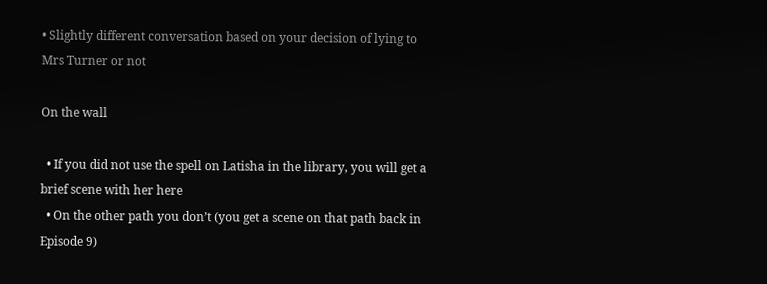• Slightly different conversation based on your decision of lying to Mrs Turner or not

On the wall

  • If you did not use the spell on Latisha in the library, you will get a brief scene with her here
  • On the other path you don’t (you get a scene on that path back in Episode 9)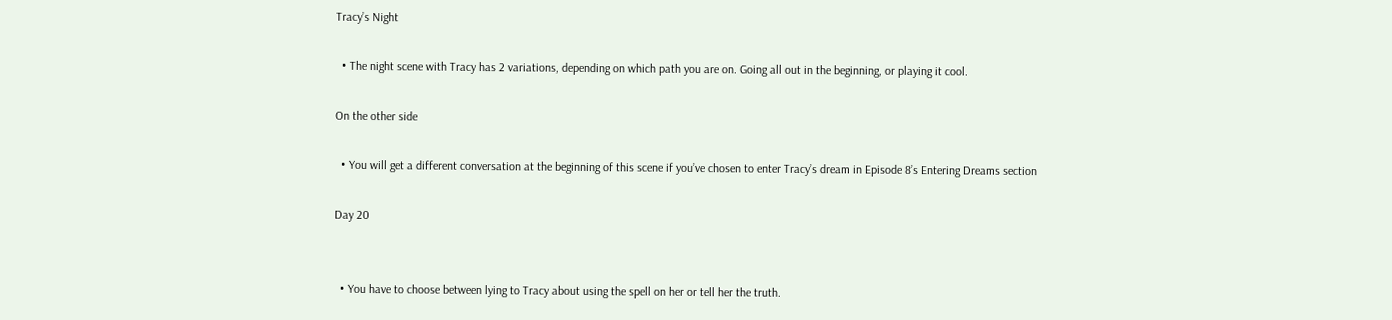Tracy’s Night

  • The night scene with Tracy has 2 variations, depending on which path you are on. Going all out in the beginning, or playing it cool.

On the other side

  • You will get a different conversation at the beginning of this scene if you’ve chosen to enter Tracy’s dream in Episode 8’s Entering Dreams section

Day 20


  • You have to choose between lying to Tracy about using the spell on her or tell her the truth.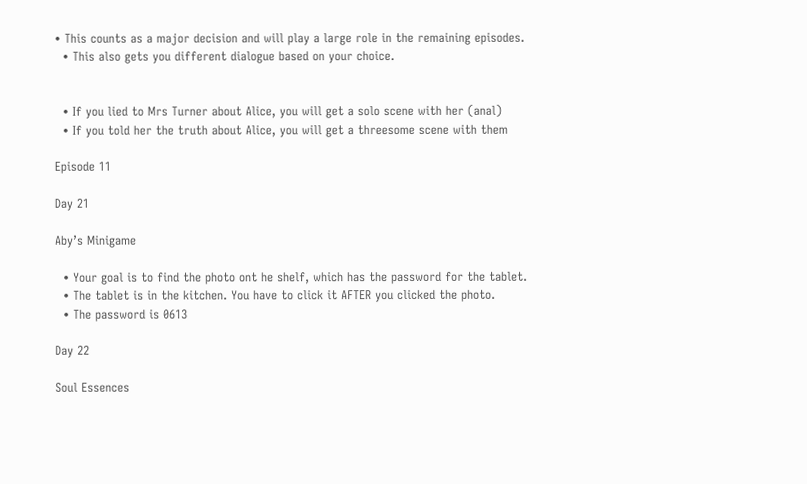• This counts as a major decision and will play a large role in the remaining episodes.
  • This also gets you different dialogue based on your choice.


  • If you lied to Mrs Turner about Alice, you will get a solo scene with her (anal)
  • If you told her the truth about Alice, you will get a threesome scene with them

Episode 11

Day 21

Aby’s Minigame

  • Your goal is to find the photo ont he shelf, which has the password for the tablet.
  • The tablet is in the kitchen. You have to click it AFTER you clicked the photo.
  • The password is 0613

Day 22

Soul Essences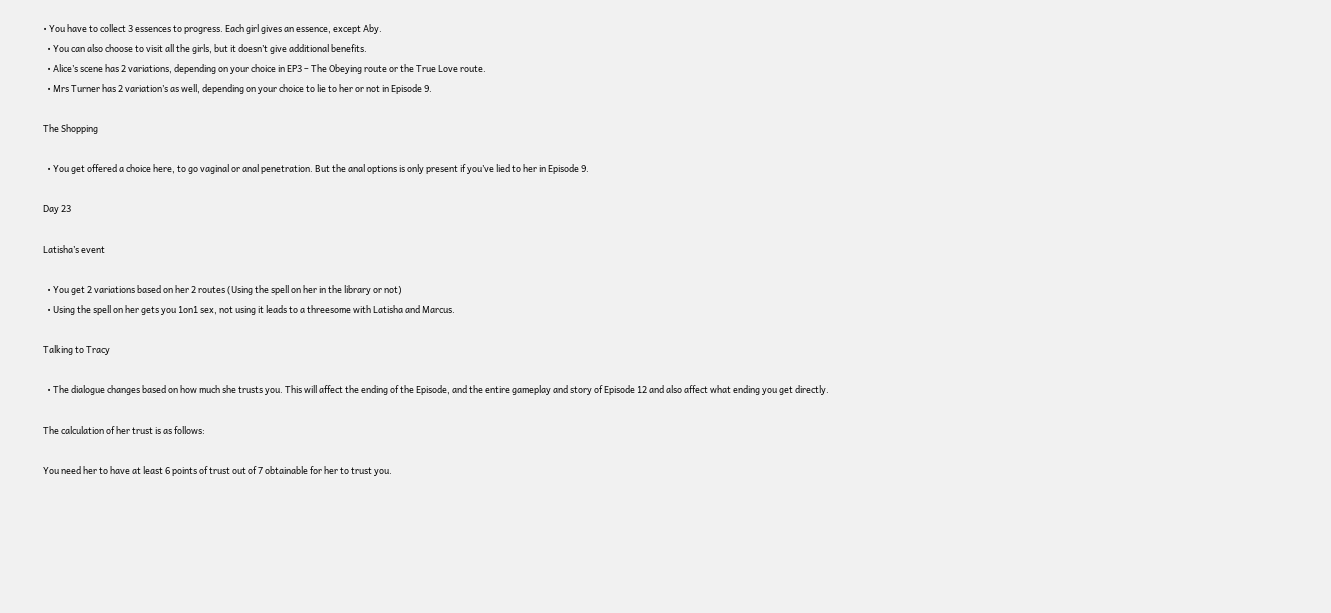• You have to collect 3 essences to progress. Each girl gives an essence, except Aby.
  • You can also choose to visit all the girls, but it doesn’t give additional benefits.
  • Alice’s scene has 2 variations, depending on your choice in EP3 – The Obeying route or the True Love route.
  • Mrs Turner has 2 variation’s as well, depending on your choice to lie to her or not in Episode 9.

The Shopping

  • You get offered a choice here, to go vaginal or anal penetration. But the anal options is only present if you’ve lied to her in Episode 9.

Day 23

Latisha’s event

  • You get 2 variations based on her 2 routes (Using the spell on her in the library or not)
  • Using the spell on her gets you 1on1 sex, not using it leads to a threesome with Latisha and Marcus.

Talking to Tracy

  • The dialogue changes based on how much she trusts you. This will affect the ending of the Episode, and the entire gameplay and story of Episode 12 and also affect what ending you get directly.

The calculation of her trust is as follows:

You need her to have at least 6 points of trust out of 7 obtainable for her to trust you.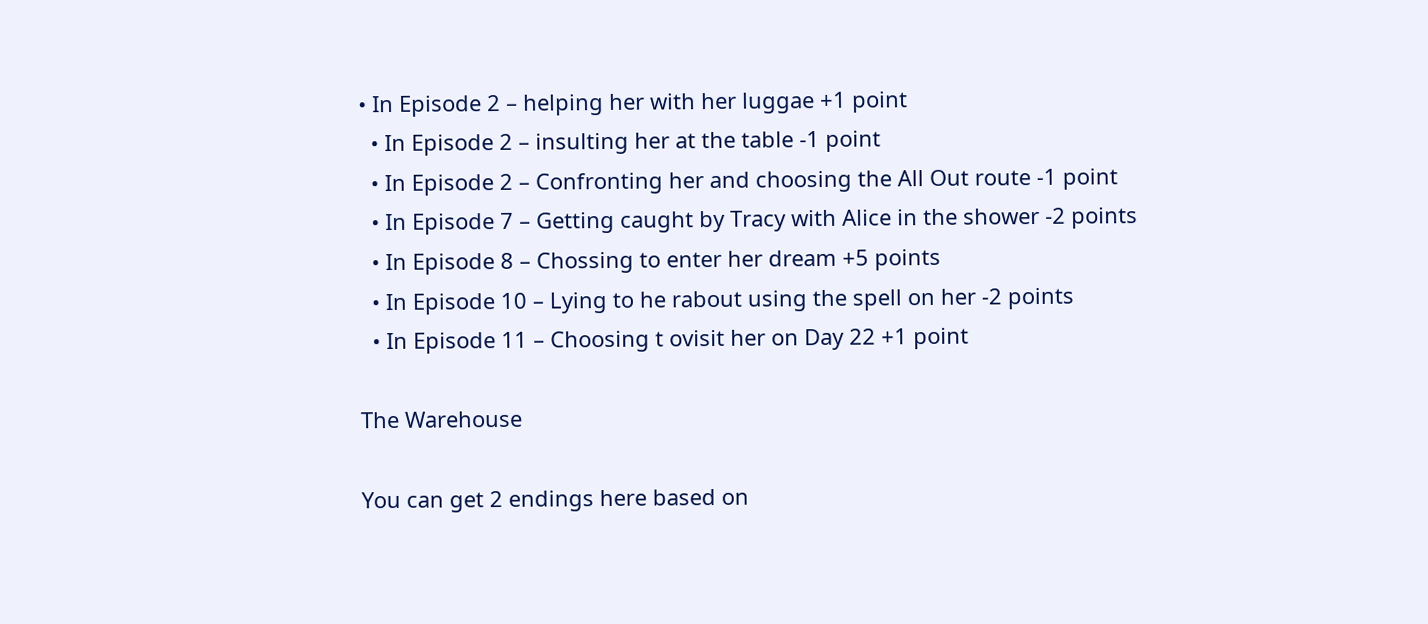• In Episode 2 – helping her with her luggae +1 point
  • In Episode 2 – insulting her at the table -1 point
  • In Episode 2 – Confronting her and choosing the All Out route -1 point
  • In Episode 7 – Getting caught by Tracy with Alice in the shower -2 points
  • In Episode 8 – Chossing to enter her dream +5 points
  • In Episode 10 – Lying to he rabout using the spell on her -2 points
  • In Episode 11 – Choosing t ovisit her on Day 22 +1 point

The Warehouse

You can get 2 endings here based on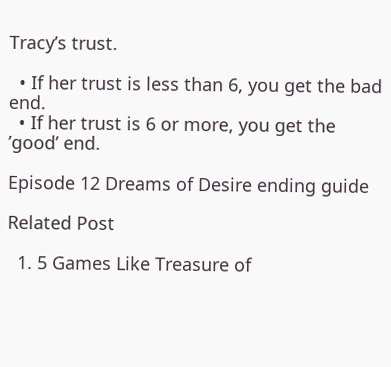Tracy’s trust.

  • If her trust is less than 6, you get the bad end.
  • If her trust is 6 or more, you get the ’good’ end.

Episode 12 Dreams of Desire ending guide

Related Post

  1. 5 Games Like Treasure of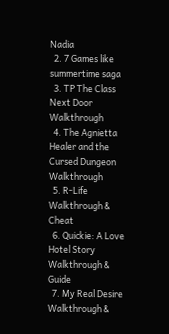Nadia
  2. 7 Games like summertime saga
  3. TP The Class Next Door Walkthrough
  4. The Agnietta Healer and the Cursed Dungeon Walkthrough
  5. R-Life Walkthrough & Cheat
  6. Quickie: A Love Hotel Story Walkthrough & Guide
  7. My Real Desire Walkthrough &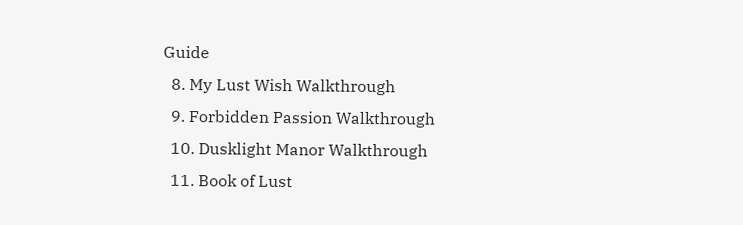Guide
  8. My Lust Wish Walkthrough
  9. Forbidden Passion Walkthrough
  10. Dusklight Manor Walkthrough
  11. Book of Lust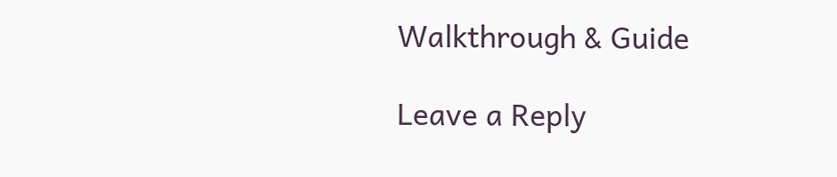Walkthrough & Guide

Leave a Reply